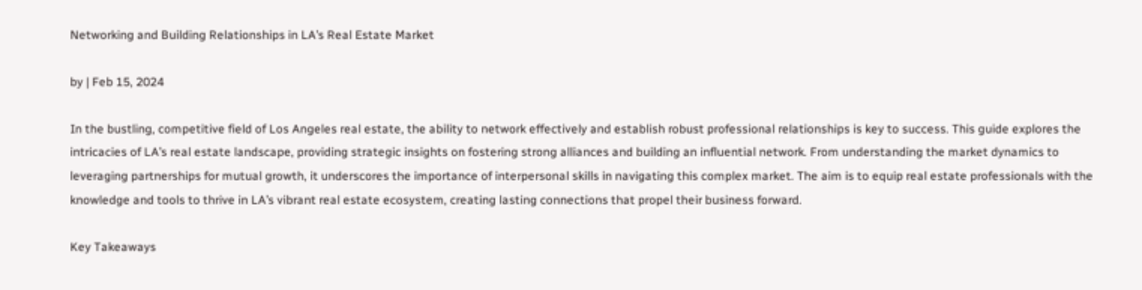Networking and Building Relationships in LA’s Real Estate Market

by | Feb 15, 2024

In the bustling, competitive field of Los Angeles real estate, the ability to network effectively and establish robust professional relationships is key to success. This guide explores the intricacies of LA’s real estate landscape, providing strategic insights on fostering strong alliances and building an influential network. From understanding the market dynamics to leveraging partnerships for mutual growth, it underscores the importance of interpersonal skills in navigating this complex market. The aim is to equip real estate professionals with the knowledge and tools to thrive in LA’s vibrant real estate ecosystem, creating lasting connections that propel their business forward.

Key Takeaways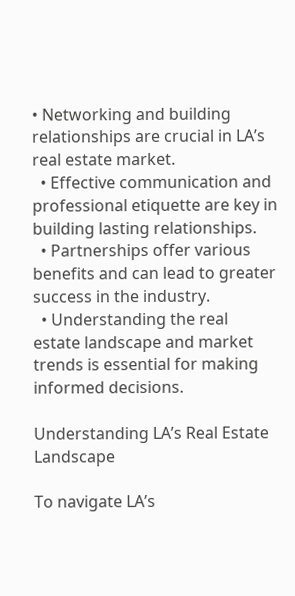• Networking and building relationships are crucial in LA’s real estate market.
  • Effective communication and professional etiquette are key in building lasting relationships.
  • Partnerships offer various benefits and can lead to greater success in the industry.
  • Understanding the real estate landscape and market trends is essential for making informed decisions.

Understanding LA’s Real Estate Landscape

To navigate LA’s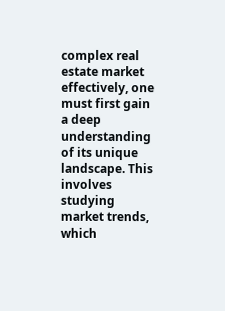complex real estate market effectively, one must first gain a deep understanding of its unique landscape. This involves studying market trends, which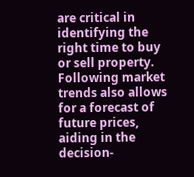are critical in identifying the right time to buy or sell property. Following market trends also allows for a forecast of future prices, aiding in the decision-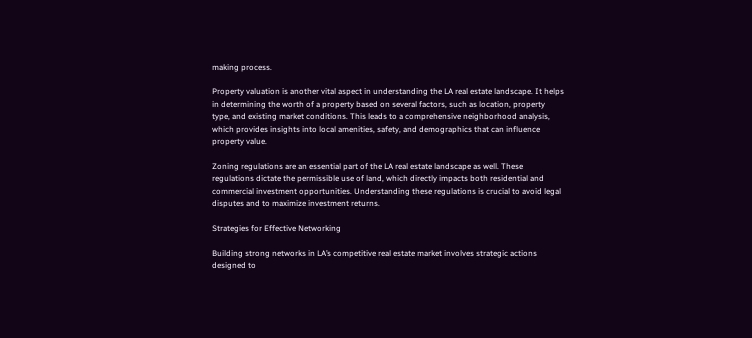making process.

Property valuation is another vital aspect in understanding the LA real estate landscape. It helps in determining the worth of a property based on several factors, such as location, property type, and existing market conditions. This leads to a comprehensive neighborhood analysis, which provides insights into local amenities, safety, and demographics that can influence property value.

Zoning regulations are an essential part of the LA real estate landscape as well. These regulations dictate the permissible use of land, which directly impacts both residential and commercial investment opportunities. Understanding these regulations is crucial to avoid legal disputes and to maximize investment returns.

Strategies for Effective Networking

Building strong networks in LA’s competitive real estate market involves strategic actions designed to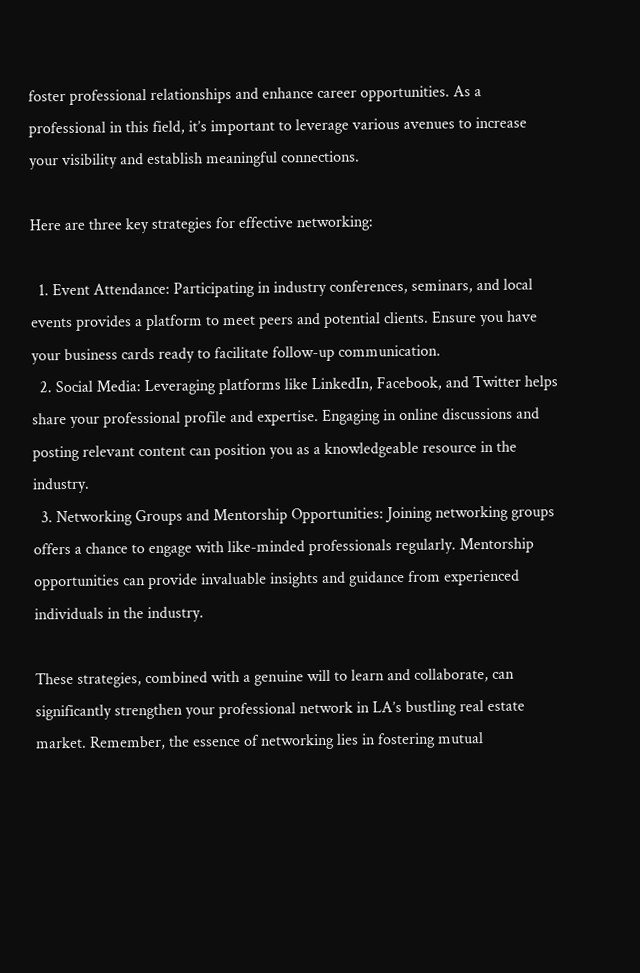foster professional relationships and enhance career opportunities. As a professional in this field, it’s important to leverage various avenues to increase your visibility and establish meaningful connections.

Here are three key strategies for effective networking:

  1. Event Attendance: Participating in industry conferences, seminars, and local events provides a platform to meet peers and potential clients. Ensure you have your business cards ready to facilitate follow-up communication.
  2. Social Media: Leveraging platforms like LinkedIn, Facebook, and Twitter helps share your professional profile and expertise. Engaging in online discussions and posting relevant content can position you as a knowledgeable resource in the industry.
  3. Networking Groups and Mentorship Opportunities: Joining networking groups offers a chance to engage with like-minded professionals regularly. Mentorship opportunities can provide invaluable insights and guidance from experienced individuals in the industry.

These strategies, combined with a genuine will to learn and collaborate, can significantly strengthen your professional network in LA’s bustling real estate market. Remember, the essence of networking lies in fostering mutual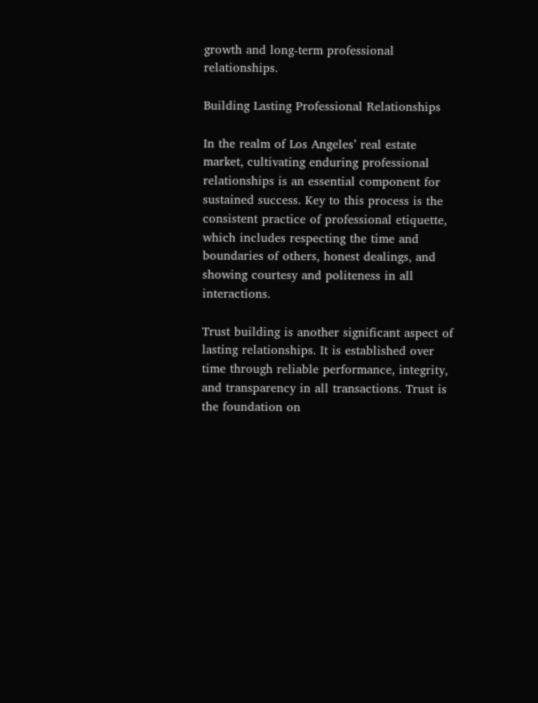growth and long-term professional relationships.

Building Lasting Professional Relationships

In the realm of Los Angeles’ real estate market, cultivating enduring professional relationships is an essential component for sustained success. Key to this process is the consistent practice of professional etiquette, which includes respecting the time and boundaries of others, honest dealings, and showing courtesy and politeness in all interactions.

Trust building is another significant aspect of lasting relationships. It is established over time through reliable performance, integrity, and transparency in all transactions. Trust is the foundation on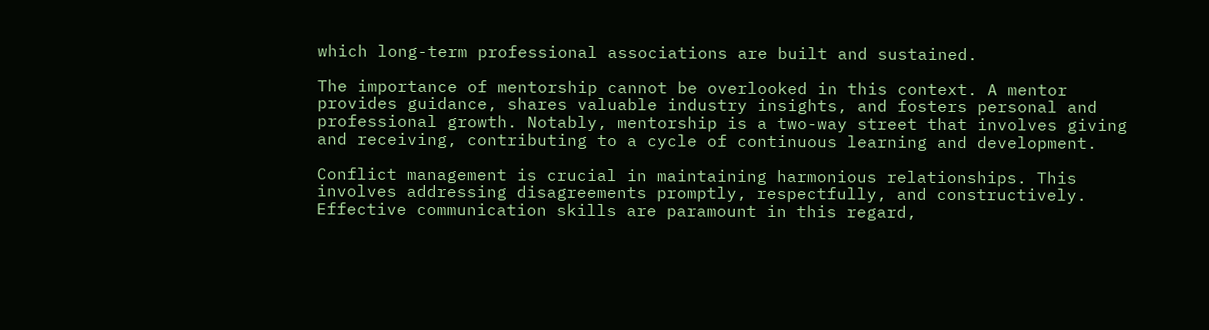which long-term professional associations are built and sustained.

The importance of mentorship cannot be overlooked in this context. A mentor provides guidance, shares valuable industry insights, and fosters personal and professional growth. Notably, mentorship is a two-way street that involves giving and receiving, contributing to a cycle of continuous learning and development.

Conflict management is crucial in maintaining harmonious relationships. This involves addressing disagreements promptly, respectfully, and constructively. Effective communication skills are paramount in this regard,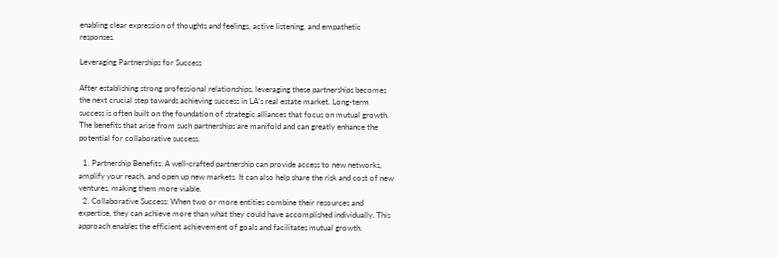enabling clear expression of thoughts and feelings, active listening, and empathetic responses.

Leveraging Partnerships for Success

After establishing strong professional relationships, leveraging these partnerships becomes the next crucial step towards achieving success in LA’s real estate market. Long-term success is often built on the foundation of strategic alliances that focus on mutual growth. The benefits that arise from such partnerships are manifold and can greatly enhance the potential for collaborative success.

  1. Partnership Benefits: A well-crafted partnership can provide access to new networks, amplify your reach, and open up new markets. It can also help share the risk and cost of new ventures, making them more viable.
  2. Collaborative Success: When two or more entities combine their resources and expertise, they can achieve more than what they could have accomplished individually. This approach enables the efficient achievement of goals and facilitates mutual growth.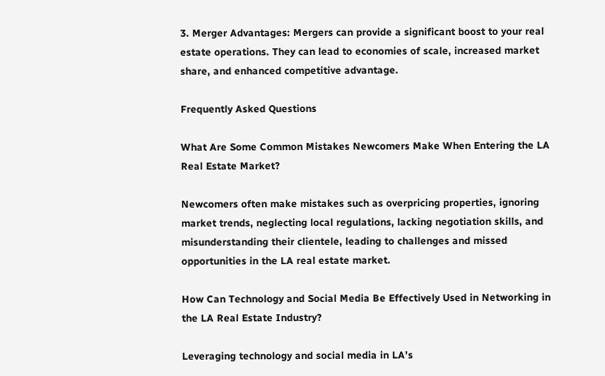3. Merger Advantages: Mergers can provide a significant boost to your real estate operations. They can lead to economies of scale, increased market share, and enhanced competitive advantage.

Frequently Asked Questions

What Are Some Common Mistakes Newcomers Make When Entering the LA Real Estate Market?

Newcomers often make mistakes such as overpricing properties, ignoring market trends, neglecting local regulations, lacking negotiation skills, and misunderstanding their clientele, leading to challenges and missed opportunities in the LA real estate market.

How Can Technology and Social Media Be Effectively Used in Networking in the LA Real Estate Industry?

Leveraging technology and social media in LA’s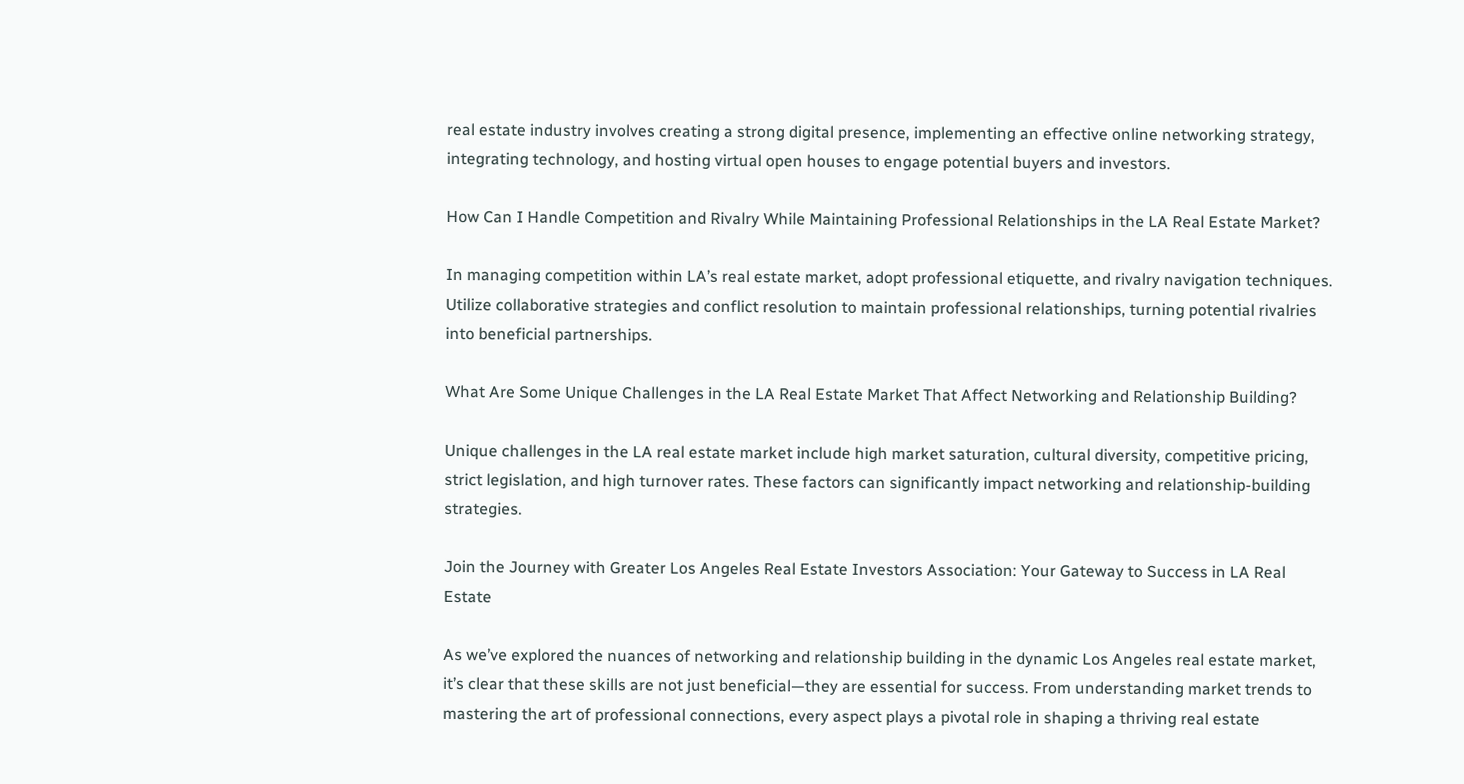real estate industry involves creating a strong digital presence, implementing an effective online networking strategy, integrating technology, and hosting virtual open houses to engage potential buyers and investors.

How Can I Handle Competition and Rivalry While Maintaining Professional Relationships in the LA Real Estate Market?

In managing competition within LA’s real estate market, adopt professional etiquette, and rivalry navigation techniques. Utilize collaborative strategies and conflict resolution to maintain professional relationships, turning potential rivalries into beneficial partnerships.

What Are Some Unique Challenges in the LA Real Estate Market That Affect Networking and Relationship Building?

Unique challenges in the LA real estate market include high market saturation, cultural diversity, competitive pricing, strict legislation, and high turnover rates. These factors can significantly impact networking and relationship-building strategies.

Join the Journey with Greater Los Angeles Real Estate Investors Association: Your Gateway to Success in LA Real Estate

As we’ve explored the nuances of networking and relationship building in the dynamic Los Angeles real estate market, it’s clear that these skills are not just beneficial—they are essential for success. From understanding market trends to mastering the art of professional connections, every aspect plays a pivotal role in shaping a thriving real estate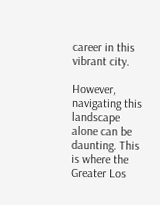career in this vibrant city.

However, navigating this landscape alone can be daunting. This is where the Greater Los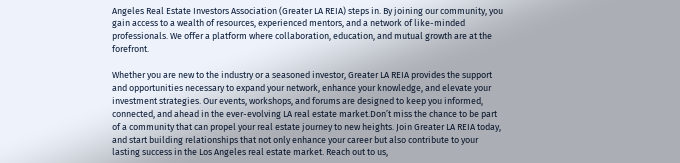Angeles Real Estate Investors Association (Greater LA REIA) steps in. By joining our community, you gain access to a wealth of resources, experienced mentors, and a network of like-minded professionals. We offer a platform where collaboration, education, and mutual growth are at the forefront.

Whether you are new to the industry or a seasoned investor, Greater LA REIA provides the support and opportunities necessary to expand your network, enhance your knowledge, and elevate your investment strategies. Our events, workshops, and forums are designed to keep you informed, connected, and ahead in the ever-evolving LA real estate market.Don’t miss the chance to be part of a community that can propel your real estate journey to new heights. Join Greater LA REIA today, and start building relationships that not only enhance your career but also contribute to your lasting success in the Los Angeles real estate market. Reach out to us,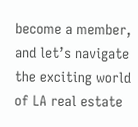become a member, and let’s navigate the exciting world of LA real estate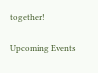together!

Upcoming Events